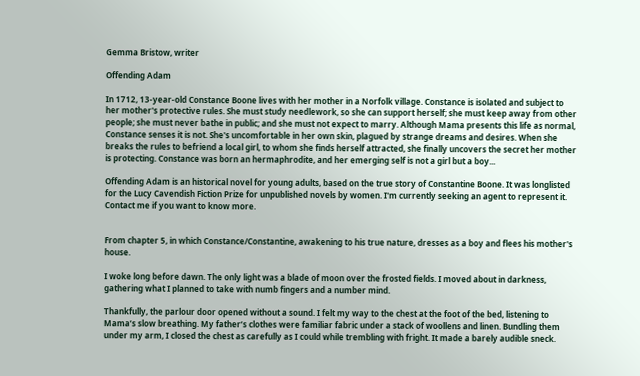Gemma Bristow, writer

Offending Adam

In 1712, 13-year-old Constance Boone lives with her mother in a Norfolk village. Constance is isolated and subject to her mother's protective rules. She must study needlework, so she can support herself; she must keep away from other people; she must never bathe in public; and she must not expect to marry. Although Mama presents this life as normal, Constance senses it is not. She's uncomfortable in her own skin, plagued by strange dreams and desires. When she breaks the rules to befriend a local girl, to whom she finds herself attracted, she finally uncovers the secret her mother is protecting. Constance was born an hermaphrodite, and her emerging self is not a girl but a boy...

Offending Adam is an historical novel for young adults, based on the true story of Constantine Boone. It was longlisted for the Lucy Cavendish Fiction Prize for unpublished novels by women. I'm currently seeking an agent to represent it. Contact me if you want to know more.


From chapter 5, in which Constance/Constantine, awakening to his true nature, dresses as a boy and flees his mother's house.

I woke long before dawn. The only light was a blade of moon over the frosted fields. I moved about in darkness, gathering what I planned to take with numb fingers and a number mind.

Thankfully, the parlour door opened without a sound. I felt my way to the chest at the foot of the bed, listening to Mama’s slow breathing. My father’s clothes were familiar fabric under a stack of woollens and linen. Bundling them under my arm, I closed the chest as carefully as I could while trembling with fright. It made a barely audible sneck.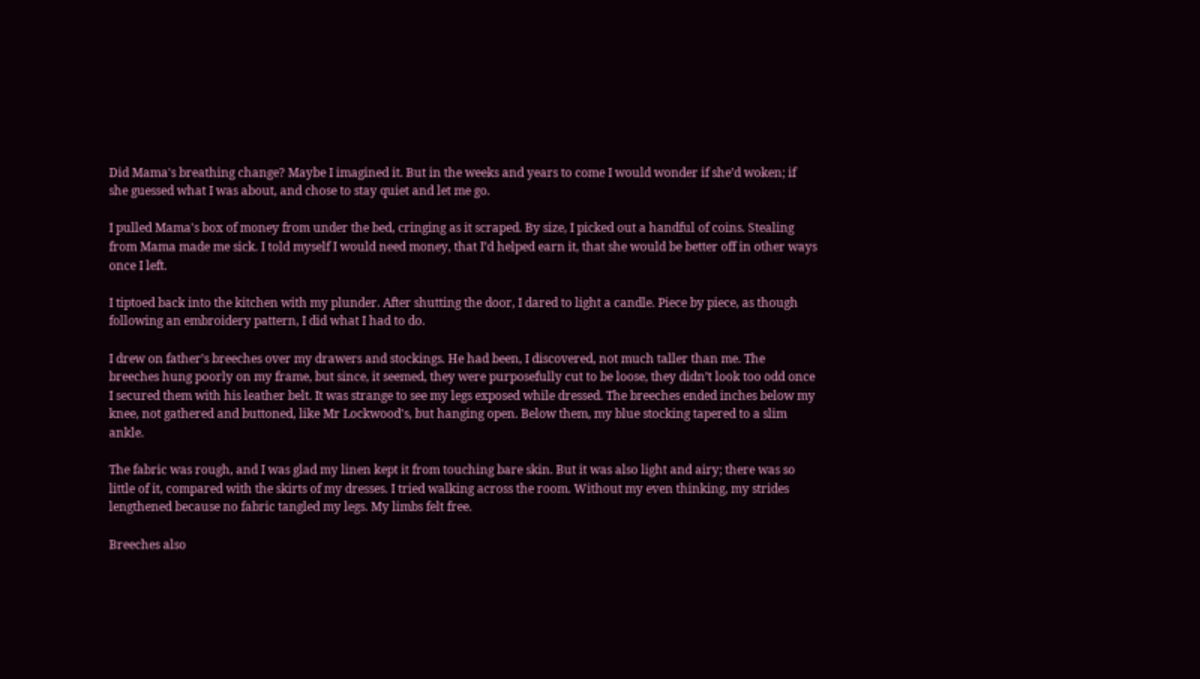Did Mama's breathing change? Maybe I imagined it. But in the weeks and years to come I would wonder if she’d woken; if she guessed what I was about, and chose to stay quiet and let me go.

I pulled Mama's box of money from under the bed, cringing as it scraped. By size, I picked out a handful of coins. Stealing from Mama made me sick. I told myself I would need money, that I’d helped earn it, that she would be better off in other ways once I left.

I tiptoed back into the kitchen with my plunder. After shutting the door, I dared to light a candle. Piece by piece, as though following an embroidery pattern, I did what I had to do.

I drew on father’s breeches over my drawers and stockings. He had been, I discovered, not much taller than me. The breeches hung poorly on my frame, but since, it seemed, they were purposefully cut to be loose, they didn’t look too odd once I secured them with his leather belt. It was strange to see my legs exposed while dressed. The breeches ended inches below my knee, not gathered and buttoned, like Mr Lockwood's, but hanging open. Below them, my blue stocking tapered to a slim ankle.

The fabric was rough, and I was glad my linen kept it from touching bare skin. But it was also light and airy; there was so little of it, compared with the skirts of my dresses. I tried walking across the room. Without my even thinking, my strides lengthened because no fabric tangled my legs. My limbs felt free.

Breeches also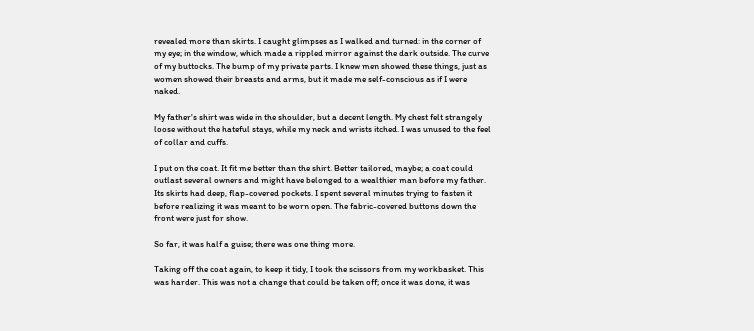revealed more than skirts. I caught glimpses as I walked and turned: in the corner of my eye; in the window, which made a rippled mirror against the dark outside. The curve of my buttocks. The bump of my private parts. I knew men showed these things, just as women showed their breasts and arms, but it made me self-conscious as if I were naked.

My father's shirt was wide in the shoulder, but a decent length. My chest felt strangely loose without the hateful stays, while my neck and wrists itched. I was unused to the feel of collar and cuffs.

I put on the coat. It fit me better than the shirt. Better tailored, maybe; a coat could outlast several owners and might have belonged to a wealthier man before my father. Its skirts had deep, flap-covered pockets. I spent several minutes trying to fasten it before realizing it was meant to be worn open. The fabric-covered buttons down the front were just for show.

So far, it was half a guise; there was one thing more.

Taking off the coat again, to keep it tidy, I took the scissors from my workbasket. This was harder. This was not a change that could be taken off; once it was done, it was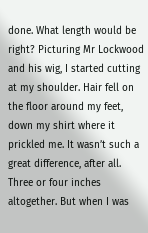done. What length would be right? Picturing Mr Lockwood and his wig, I started cutting at my shoulder. Hair fell on the floor around my feet, down my shirt where it prickled me. It wasn’t such a great difference, after all. Three or four inches altogether. But when I was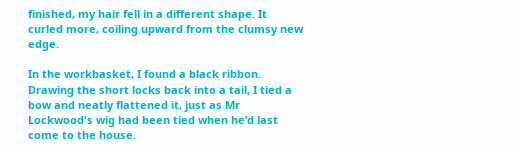finished, my hair fell in a different shape. It curled more, coiling upward from the clumsy new edge.

In the workbasket, I found a black ribbon. Drawing the short locks back into a tail, I tied a bow and neatly flattened it, just as Mr Lockwood's wig had been tied when he’d last come to the house.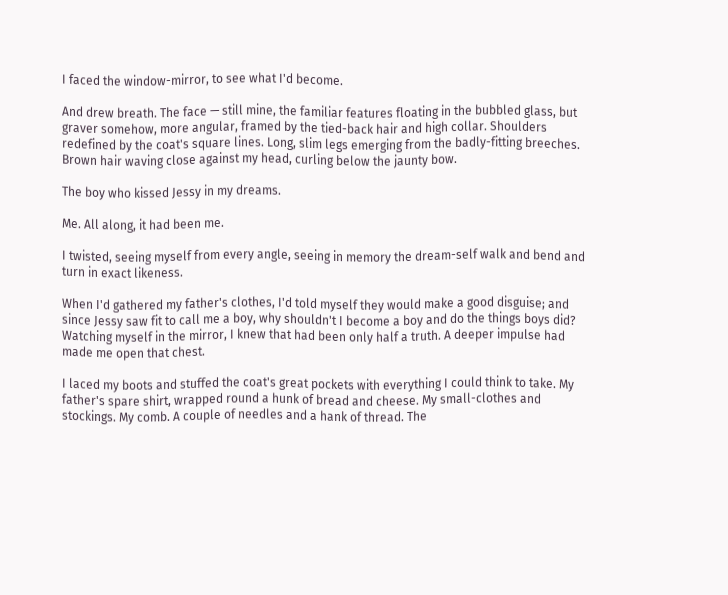I faced the window-mirror, to see what I'd become.

And drew breath. The face — still mine, the familiar features floating in the bubbled glass, but graver somehow, more angular, framed by the tied-back hair and high collar. Shoulders redefined by the coat's square lines. Long, slim legs emerging from the badly-fitting breeches. Brown hair waving close against my head, curling below the jaunty bow.

The boy who kissed Jessy in my dreams.

Me. All along, it had been me.

I twisted, seeing myself from every angle, seeing in memory the dream-self walk and bend and turn in exact likeness.

When I'd gathered my father's clothes, I'd told myself they would make a good disguise; and since Jessy saw fit to call me a boy, why shouldn't I become a boy and do the things boys did? Watching myself in the mirror, I knew that had been only half a truth. A deeper impulse had made me open that chest.

I laced my boots and stuffed the coat's great pockets with everything I could think to take. My father's spare shirt, wrapped round a hunk of bread and cheese. My small-clothes and stockings. My comb. A couple of needles and a hank of thread. The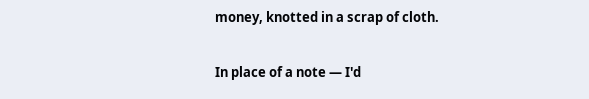money, knotted in a scrap of cloth.

In place of a note — I'd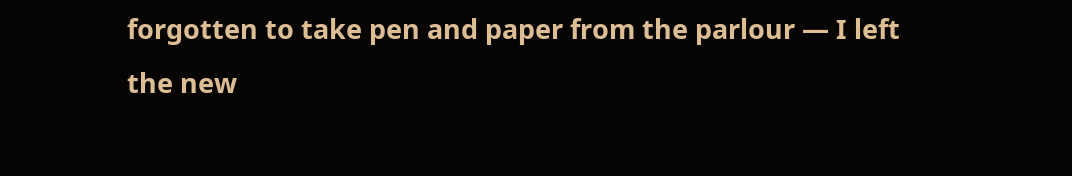forgotten to take pen and paper from the parlour — I left the new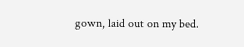gown, laid out on my bed.